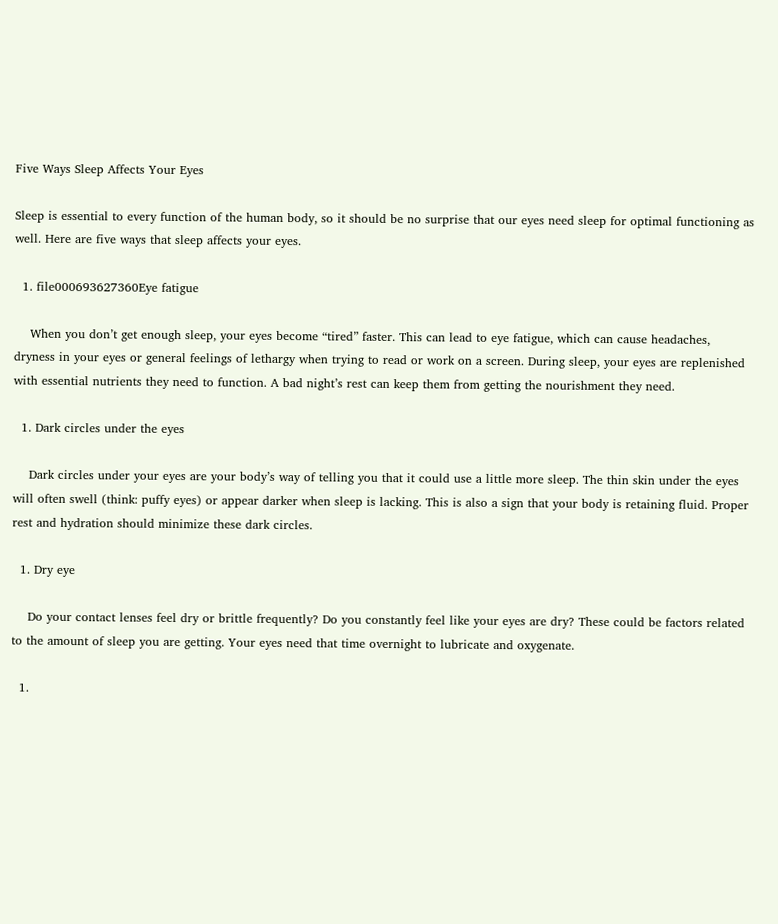Five Ways Sleep Affects Your Eyes

Sleep is essential to every function of the human body, so it should be no surprise that our eyes need sleep for optimal functioning as well. Here are five ways that sleep affects your eyes.

  1. file000693627360Eye fatigue

    When you don’t get enough sleep, your eyes become “tired” faster. This can lead to eye fatigue, which can cause headaches, dryness in your eyes or general feelings of lethargy when trying to read or work on a screen. During sleep, your eyes are replenished with essential nutrients they need to function. A bad night’s rest can keep them from getting the nourishment they need.

  1. Dark circles under the eyes

    Dark circles under your eyes are your body’s way of telling you that it could use a little more sleep. The thin skin under the eyes will often swell (think: puffy eyes) or appear darker when sleep is lacking. This is also a sign that your body is retaining fluid. Proper rest and hydration should minimize these dark circles.

  1. Dry eye

    Do your contact lenses feel dry or brittle frequently? Do you constantly feel like your eyes are dry? These could be factors related to the amount of sleep you are getting. Your eyes need that time overnight to lubricate and oxygenate.

  1.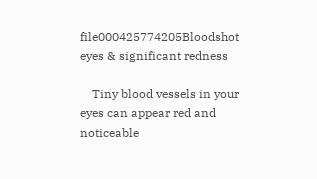file000425774205Bloodshot eyes & significant redness

    Tiny blood vessels in your eyes can appear red and noticeable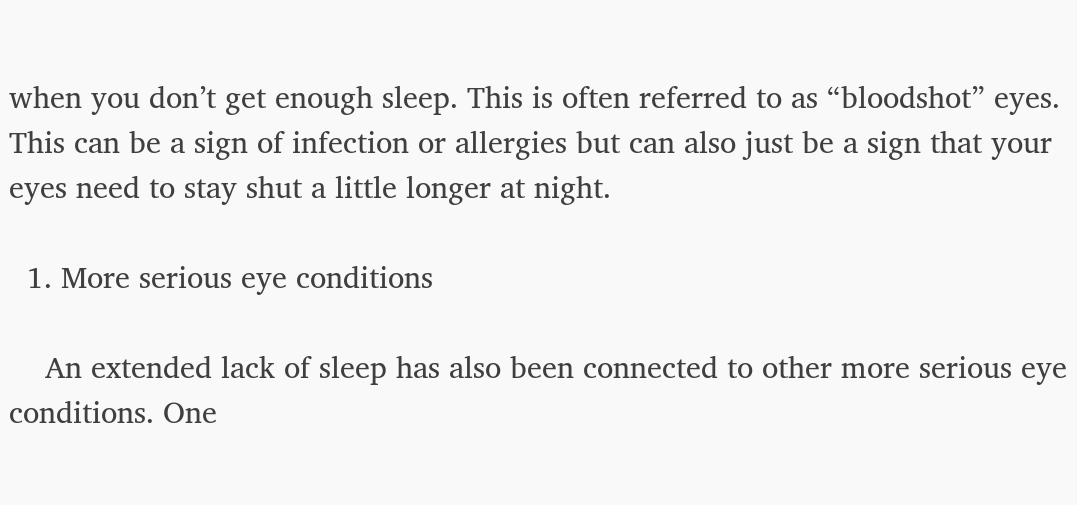when you don’t get enough sleep. This is often referred to as “bloodshot” eyes. This can be a sign of infection or allergies but can also just be a sign that your eyes need to stay shut a little longer at night.

  1. More serious eye conditions

    An extended lack of sleep has also been connected to other more serious eye conditions. One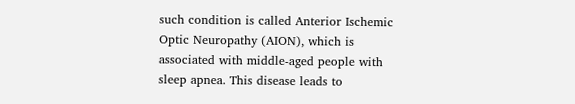such condition is called Anterior Ischemic Optic Neuropathy (AION), which is associated with middle-aged people with sleep apnea. This disease leads to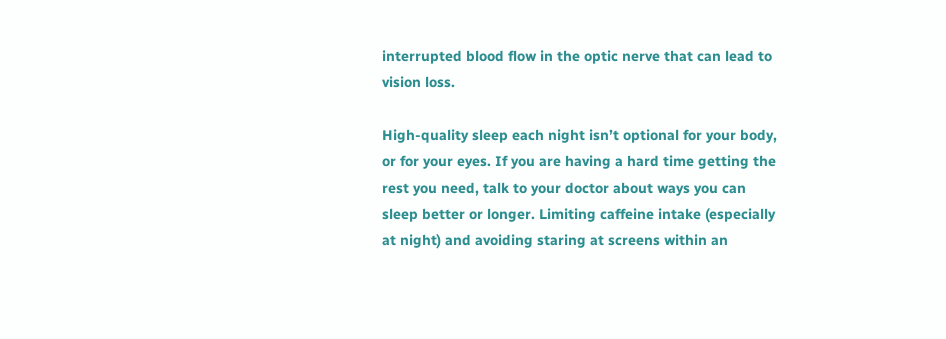interrupted blood flow in the optic nerve that can lead to vision loss.

High-quality sleep each night isn’t optional for your body, or for your eyes. If you are having a hard time getting the rest you need, talk to your doctor about ways you can sleep better or longer. Limiting caffeine intake (especially at night) and avoiding staring at screens within an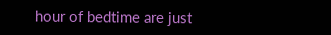hour of bedtime are just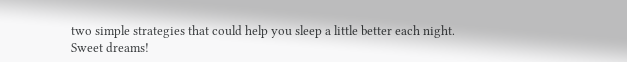two simple strategies that could help you sleep a little better each night. Sweet dreams!